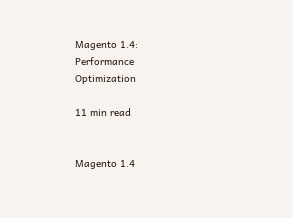Magento 1.4: Performance Optimization

11 min read


Magento 1.4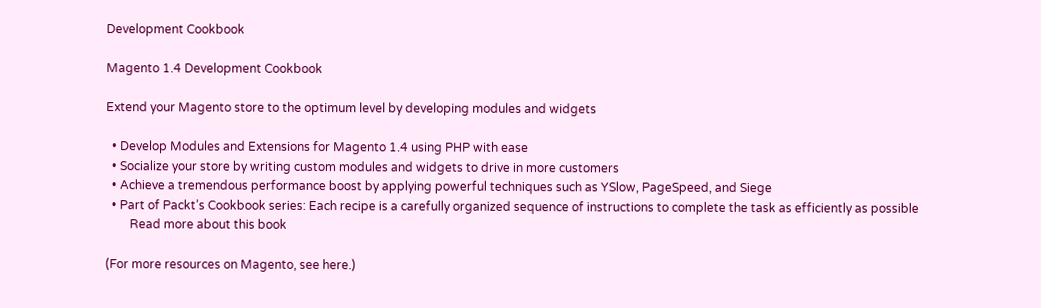Development Cookbook

Magento 1.4 Development Cookbook

Extend your Magento store to the optimum level by developing modules and widgets

  • Develop Modules and Extensions for Magento 1.4 using PHP with ease
  • Socialize your store by writing custom modules and widgets to drive in more customers
  • Achieve a tremendous performance boost by applying powerful techniques such as YSlow, PageSpeed, and Siege
  • Part of Packt’s Cookbook series: Each recipe is a carefully organized sequence of instructions to complete the task as efficiently as possible
        Read more about this book

(For more resources on Magento, see here.)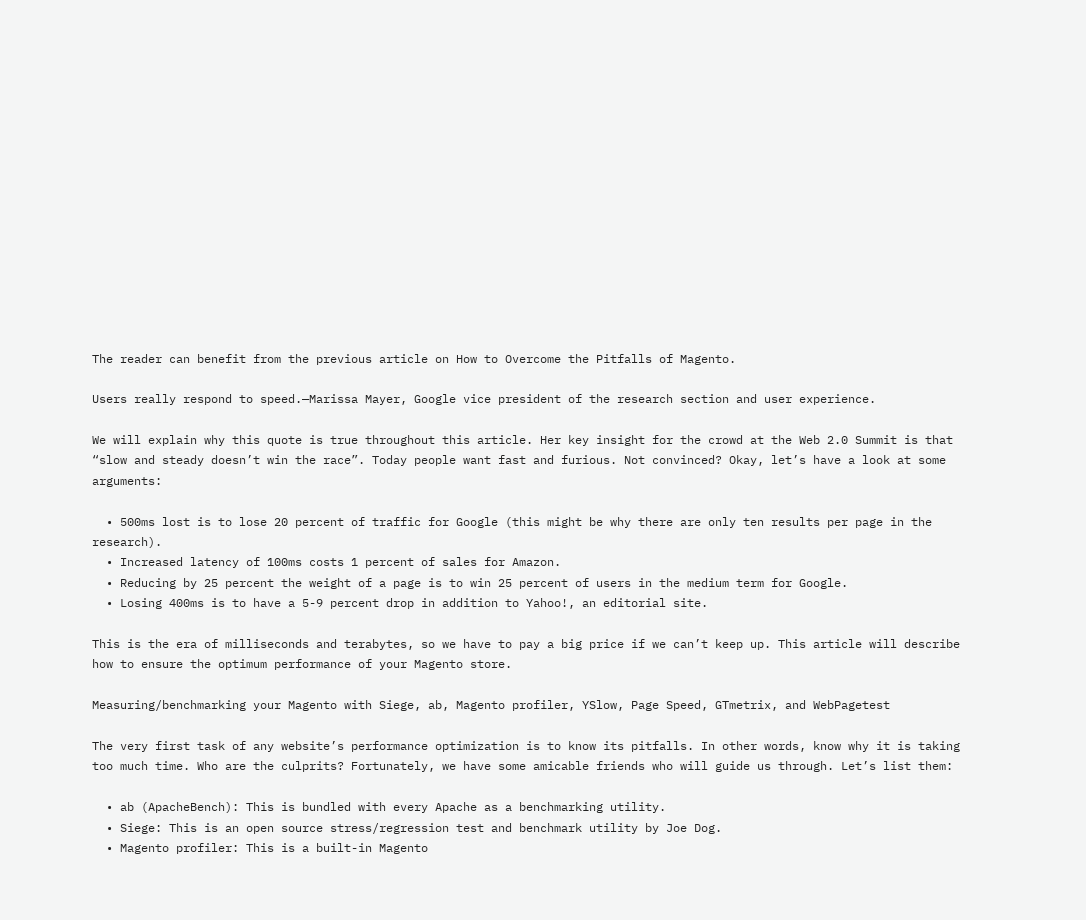The reader can benefit from the previous article on How to Overcome the Pitfalls of Magento.

Users really respond to speed.—Marissa Mayer, Google vice president of the research section and user experience.

We will explain why this quote is true throughout this article. Her key insight for the crowd at the Web 2.0 Summit is that “slow and steady doesn’t win the race”. Today people want fast and furious. Not convinced? Okay, let’s have a look at some arguments:

  • 500ms lost is to lose 20 percent of traffic for Google (this might be why there are only ten results per page in the research).
  • Increased latency of 100ms costs 1 percent of sales for Amazon.
  • Reducing by 25 percent the weight of a page is to win 25 percent of users in the medium term for Google.
  • Losing 400ms is to have a 5-9 percent drop in addition to Yahoo!, an editorial site.

This is the era of milliseconds and terabytes, so we have to pay a big price if we can’t keep up. This article will describe how to ensure the optimum performance of your Magento store.

Measuring/benchmarking your Magento with Siege, ab, Magento profiler, YSlow, Page Speed, GTmetrix, and WebPagetest

The very first task of any website’s performance optimization is to know its pitfalls. In other words, know why it is taking too much time. Who are the culprits? Fortunately, we have some amicable friends who will guide us through. Let’s list them:

  • ab (ApacheBench): This is bundled with every Apache as a benchmarking utility.
  • Siege: This is an open source stress/regression test and benchmark utility by Joe Dog.
  • Magento profiler: This is a built-in Magento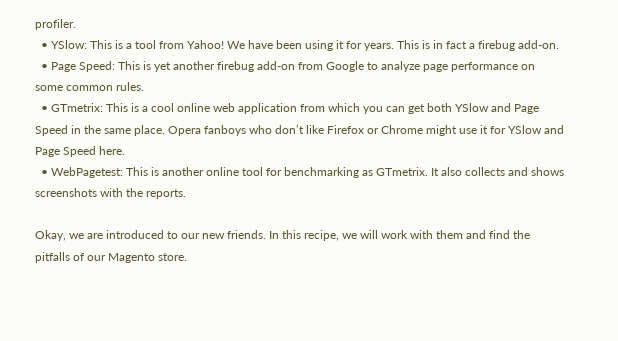profiler.
  • YSlow: This is a tool from Yahoo! We have been using it for years. This is in fact a firebug add-on.
  • Page Speed: This is yet another firebug add-on from Google to analyze page performance on some common rules.
  • GTmetrix: This is a cool online web application from which you can get both YSlow and Page Speed in the same place. Opera fanboys who don’t like Firefox or Chrome might use it for YSlow and Page Speed here.
  • WebPagetest: This is another online tool for benchmarking as GTmetrix. It also collects and shows screenshots with the reports.

Okay, we are introduced to our new friends. In this recipe, we will work with them and find the pitfalls of our Magento store.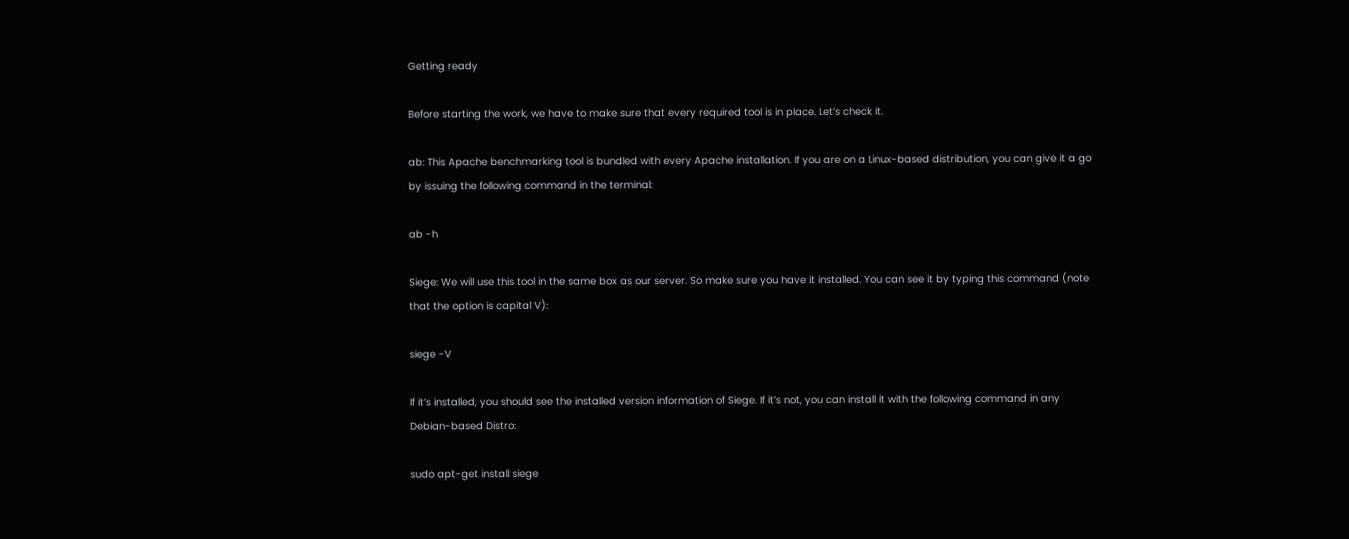Getting ready

Before starting the work, we have to make sure that every required tool is in place. Let’s check it.

ab: This Apache benchmarking tool is bundled with every Apache installation. If you are on a Linux-based distribution, you can give it a go by issuing the following command in the terminal:

ab -h

Siege: We will use this tool in the same box as our server. So make sure you have it installed. You can see it by typing this command (note that the option is capital V):

siege -V

If it’s installed, you should see the installed version information of Siege. If it’s not, you can install it with the following command in any Debian-based Distro:

sudo apt-get install siege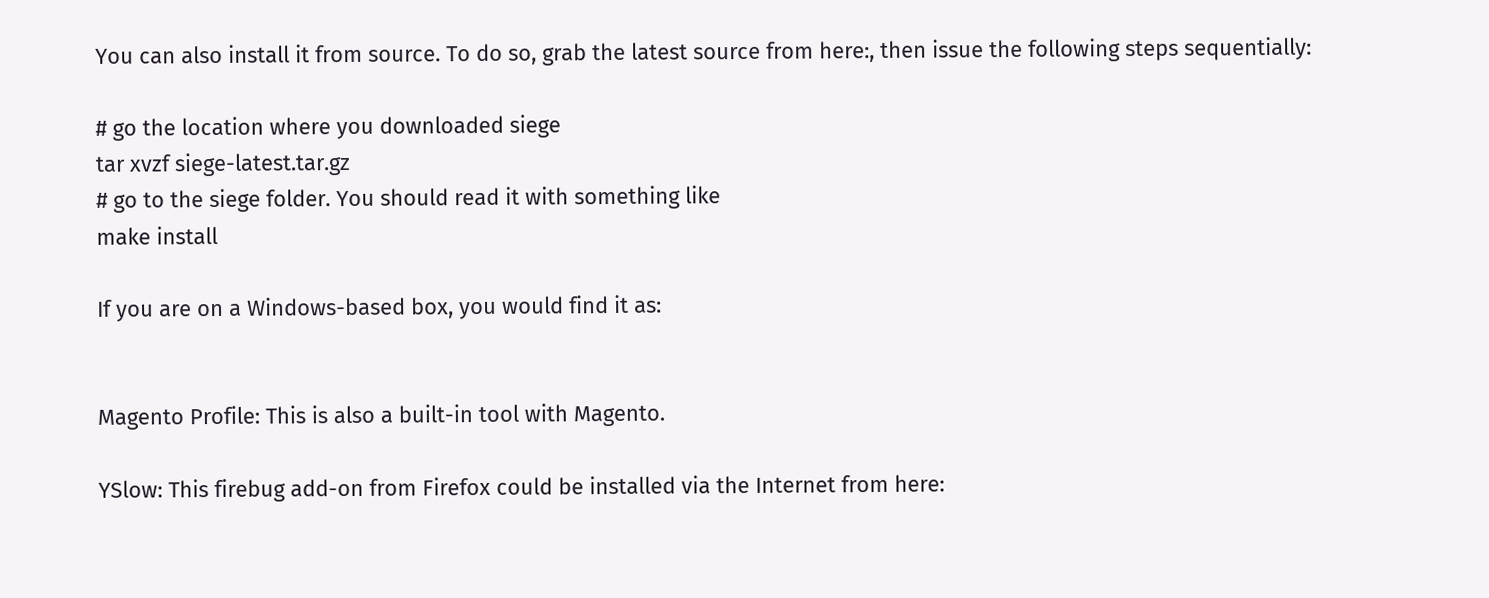You can also install it from source. To do so, grab the latest source from here:, then issue the following steps sequentially:

# go the location where you downloaded siege
tar xvzf siege-latest.tar.gz
# go to the siege folder. You should read it with something like
make install

If you are on a Windows-based box, you would find it as:


Magento Profile: This is also a built-in tool with Magento.

YSlow: This firebug add-on from Firefox could be installed via the Internet from here: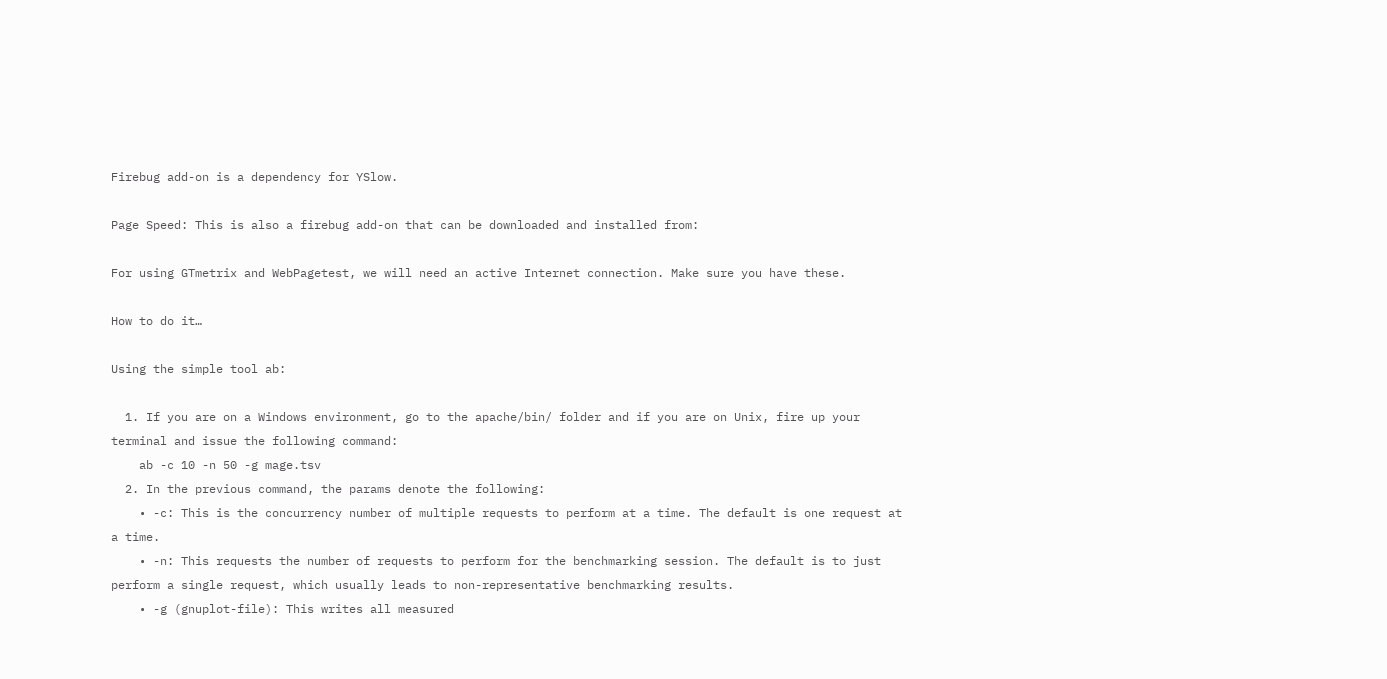Firebug add-on is a dependency for YSlow.

Page Speed: This is also a firebug add-on that can be downloaded and installed from:

For using GTmetrix and WebPagetest, we will need an active Internet connection. Make sure you have these.

How to do it…

Using the simple tool ab:

  1. If you are on a Windows environment, go to the apache/bin/ folder and if you are on Unix, fire up your terminal and issue the following command:
    ab -c 10 -n 50 -g mage.tsv
  2. In the previous command, the params denote the following:
    • -c: This is the concurrency number of multiple requests to perform at a time. The default is one request at a time.
    • -n: This requests the number of requests to perform for the benchmarking session. The default is to just perform a single request, which usually leads to non-representative benchmarking results.
    • -g (gnuplot-file): This writes all measured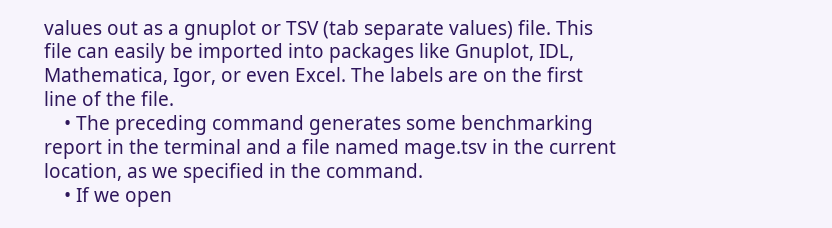values out as a gnuplot or TSV (tab separate values) file. This file can easily be imported into packages like Gnuplot, IDL, Mathematica, Igor, or even Excel. The labels are on the first line of the file.
    • The preceding command generates some benchmarking report in the terminal and a file named mage.tsv in the current location, as we specified in the command.
    • If we open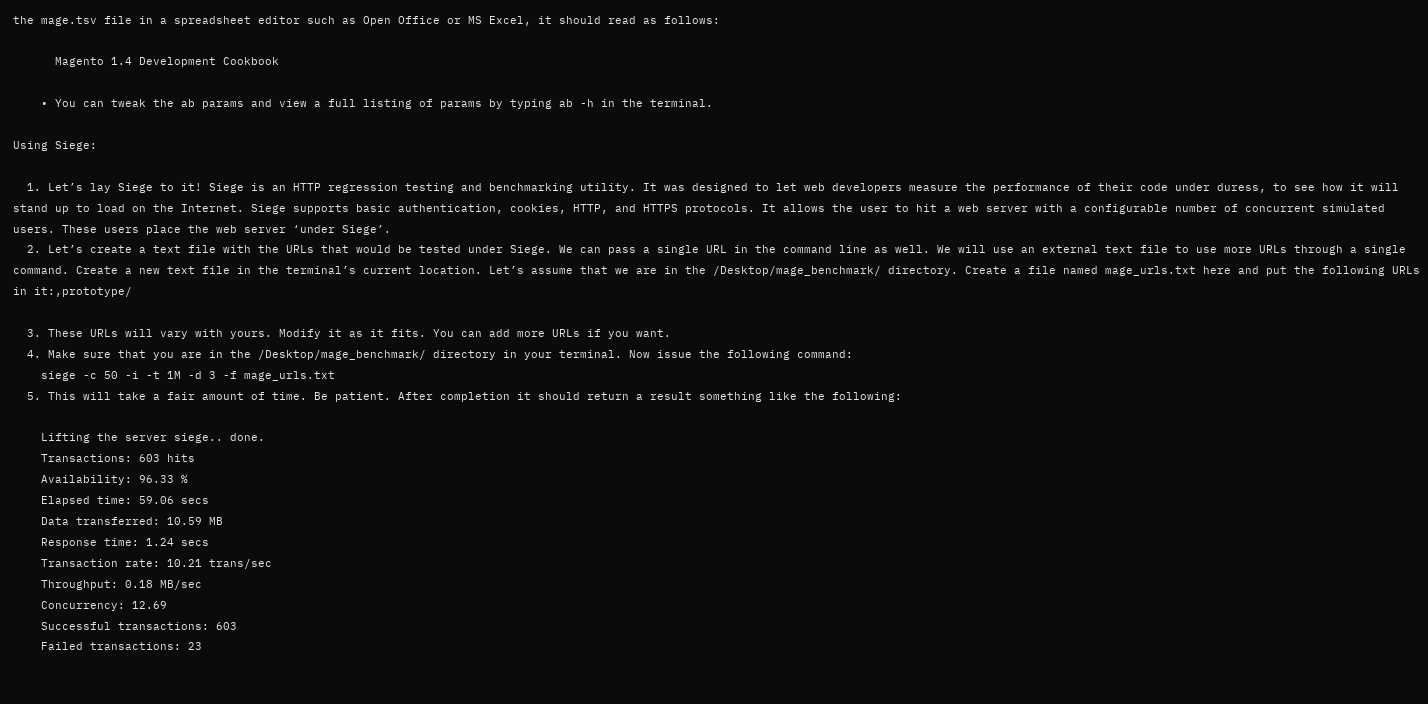the mage.tsv file in a spreadsheet editor such as Open Office or MS Excel, it should read as follows:

      Magento 1.4 Development Cookbook

    • You can tweak the ab params and view a full listing of params by typing ab -h in the terminal.

Using Siege:

  1. Let’s lay Siege to it! Siege is an HTTP regression testing and benchmarking utility. It was designed to let web developers measure the performance of their code under duress, to see how it will stand up to load on the Internet. Siege supports basic authentication, cookies, HTTP, and HTTPS protocols. It allows the user to hit a web server with a configurable number of concurrent simulated users. These users place the web server ‘under Siege’.
  2. Let’s create a text file with the URLs that would be tested under Siege. We can pass a single URL in the command line as well. We will use an external text file to use more URLs through a single command. Create a new text file in the terminal’s current location. Let’s assume that we are in the /Desktop/mage_benchmark/ directory. Create a file named mage_urls.txt here and put the following URLs in it:,prototype/

  3. These URLs will vary with yours. Modify it as it fits. You can add more URLs if you want.
  4. Make sure that you are in the /Desktop/mage_benchmark/ directory in your terminal. Now issue the following command:
    siege -c 50 -i -t 1M -d 3 -f mage_urls.txt
  5. This will take a fair amount of time. Be patient. After completion it should return a result something like the following:

    Lifting the server siege.. done.
    Transactions: 603 hits
    Availability: 96.33 %
    Elapsed time: 59.06 secs
    Data transferred: 10.59 MB
    Response time: 1.24 secs
    Transaction rate: 10.21 trans/sec
    Throughput: 0.18 MB/sec
    Concurrency: 12.69
    Successful transactions: 603
    Failed transactions: 23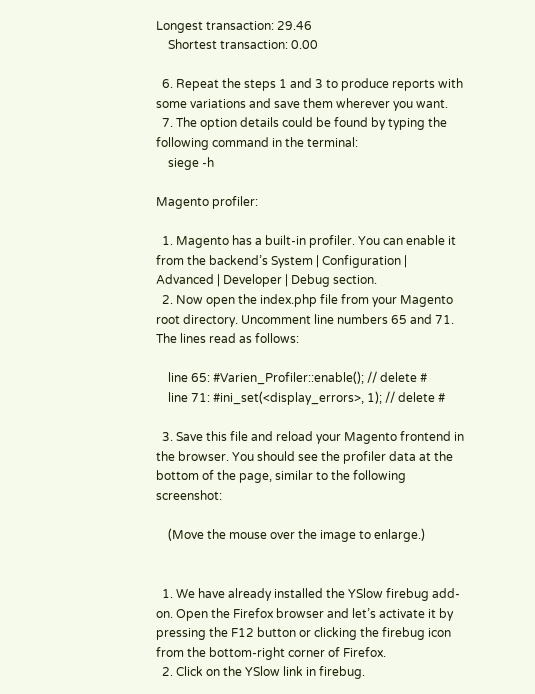Longest transaction: 29.46
    Shortest transaction: 0.00

  6. Repeat the steps 1 and 3 to produce reports with some variations and save them wherever you want.
  7. The option details could be found by typing the following command in the terminal:
    siege -h

Magento profiler:

  1. Magento has a built-in profiler. You can enable it from the backend’s System | Configuration | Advanced | Developer | Debug section.
  2. Now open the index.php file from your Magento root directory. Uncomment line numbers 65 and 71. The lines read as follows:

    line 65: #Varien_Profiler::enable(); // delete #
    line 71: #ini_set(<display_errors>, 1); // delete #

  3. Save this file and reload your Magento frontend in the browser. You should see the profiler data at the bottom of the page, similar to the following screenshot:

    (Move the mouse over the image to enlarge.)


  1. We have already installed the YSlow firebug add-on. Open the Firefox browser and let’s activate it by pressing the F12 button or clicking the firebug icon from the bottom-right corner of Firefox.
  2. Click on the YSlow link in firebug.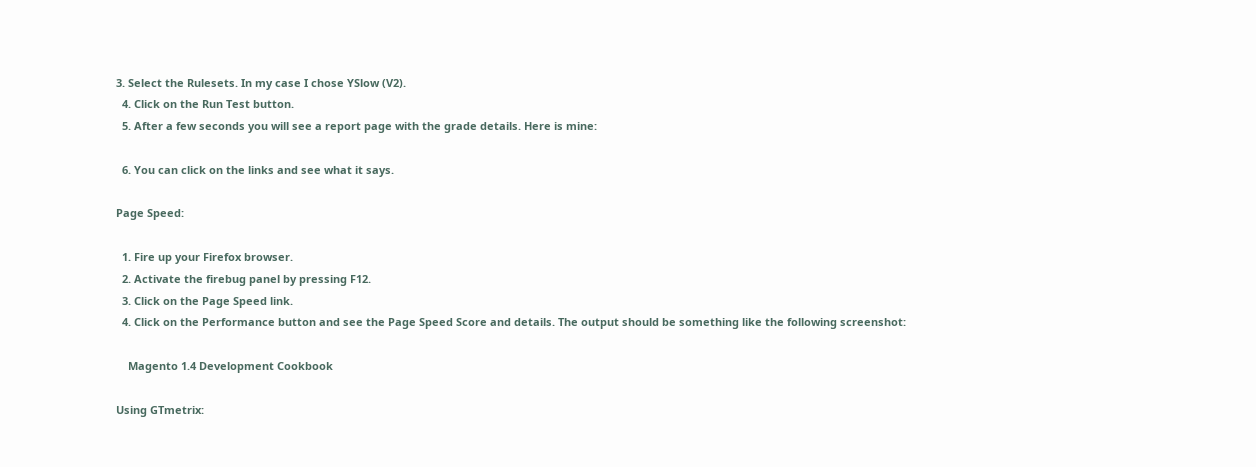3. Select the Rulesets. In my case I chose YSlow (V2).
  4. Click on the Run Test button.
  5. After a few seconds you will see a report page with the grade details. Here is mine:

  6. You can click on the links and see what it says.

Page Speed:

  1. Fire up your Firefox browser.
  2. Activate the firebug panel by pressing F12.
  3. Click on the Page Speed link.
  4. Click on the Performance button and see the Page Speed Score and details. The output should be something like the following screenshot:

    Magento 1.4 Development Cookbook

Using GTmetrix: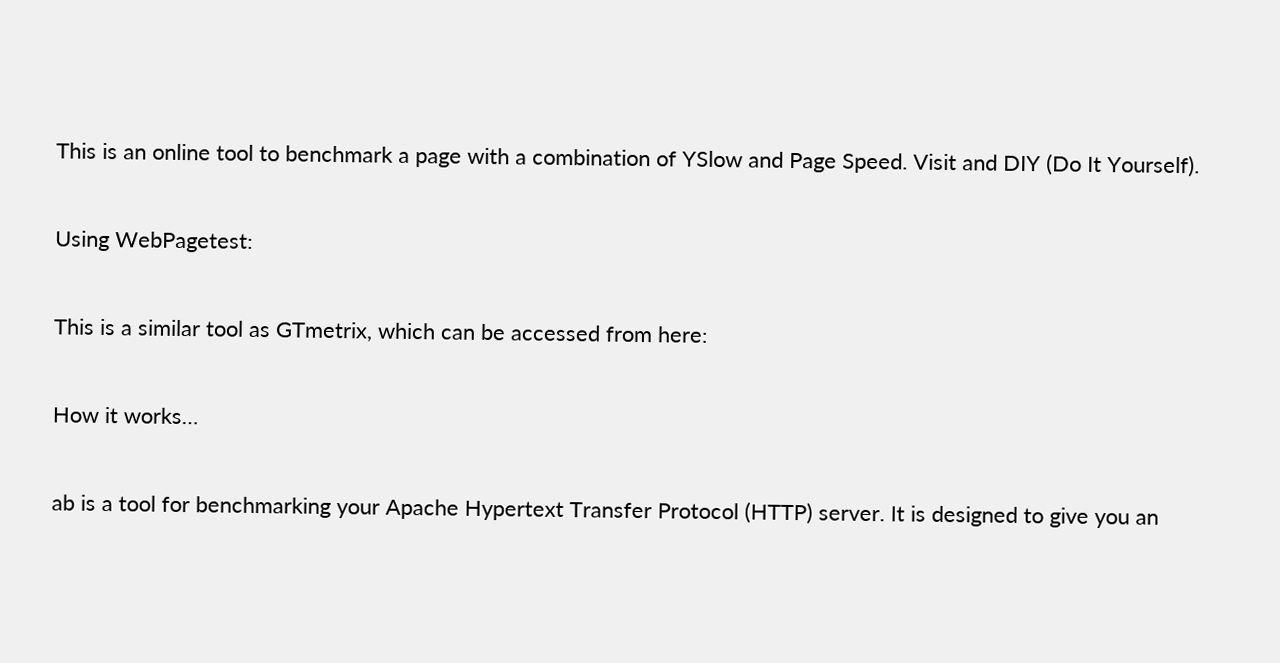This is an online tool to benchmark a page with a combination of YSlow and Page Speed. Visit and DIY (Do It Yourself).

Using WebPagetest:

This is a similar tool as GTmetrix, which can be accessed from here:

How it works…

ab is a tool for benchmarking your Apache Hypertext Transfer Protocol (HTTP) server. It is designed to give you an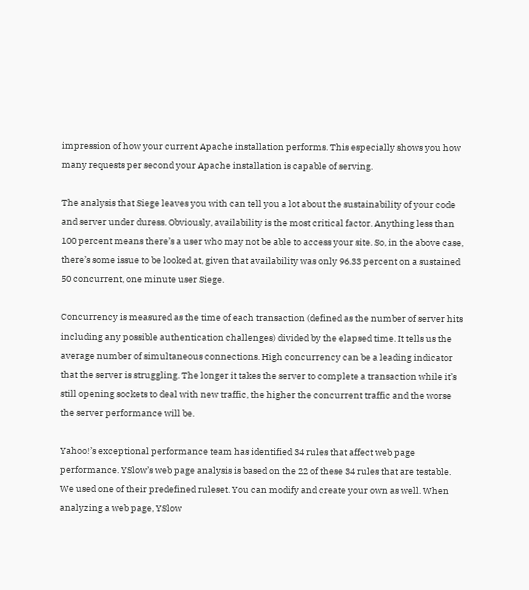impression of how your current Apache installation performs. This especially shows you how many requests per second your Apache installation is capable of serving.

The analysis that Siege leaves you with can tell you a lot about the sustainability of your code and server under duress. Obviously, availability is the most critical factor. Anything less than 100 percent means there’s a user who may not be able to access your site. So, in the above case, there’s some issue to be looked at, given that availability was only 96.33 percent on a sustained 50 concurrent, one minute user Siege.

Concurrency is measured as the time of each transaction (defined as the number of server hits including any possible authentication challenges) divided by the elapsed time. It tells us the average number of simultaneous connections. High concurrency can be a leading indicator that the server is struggling. The longer it takes the server to complete a transaction while it’s still opening sockets to deal with new traffic, the higher the concurrent traffic and the worse the server performance will be.

Yahoo!’s exceptional performance team has identified 34 rules that affect web page performance. YSlow’s web page analysis is based on the 22 of these 34 rules that are testable. We used one of their predefined ruleset. You can modify and create your own as well. When analyzing a web page, YSlow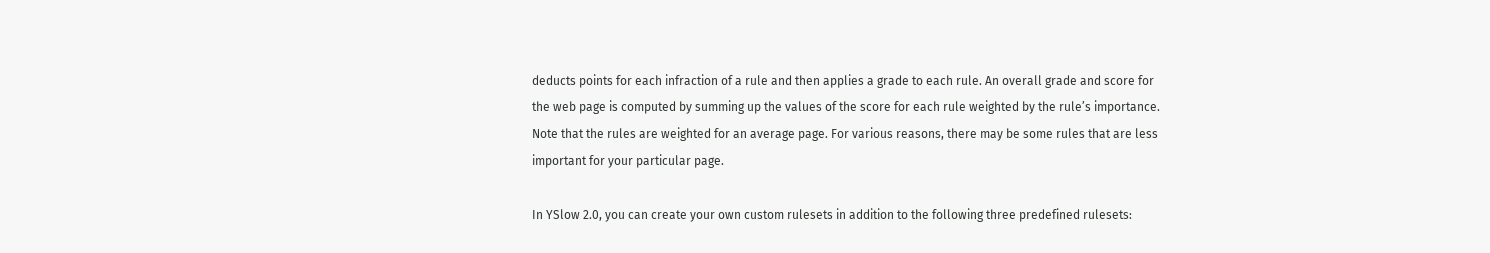deducts points for each infraction of a rule and then applies a grade to each rule. An overall grade and score for the web page is computed by summing up the values of the score for each rule weighted by the rule’s importance. Note that the rules are weighted for an average page. For various reasons, there may be some rules that are less important for your particular page.

In YSlow 2.0, you can create your own custom rulesets in addition to the following three predefined rulesets: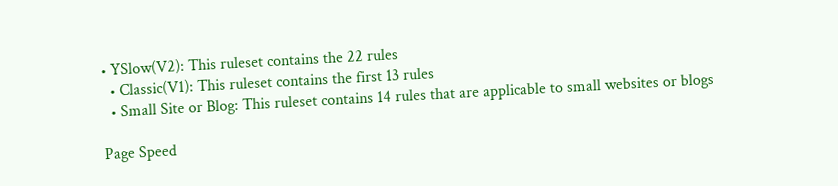• YSlow(V2): This ruleset contains the 22 rules
  • Classic(V1): This ruleset contains the first 13 rules
  • Small Site or Blog: This ruleset contains 14 rules that are applicable to small websites or blogs

Page Speed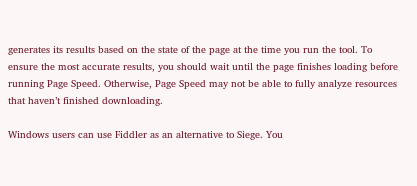generates its results based on the state of the page at the time you run the tool. To ensure the most accurate results, you should wait until the page finishes loading before running Page Speed. Otherwise, Page Speed may not be able to fully analyze resources that haven’t finished downloading.

Windows users can use Fiddler as an alternative to Siege. You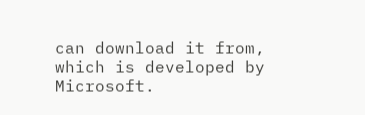can download it from, which is developed by Microsoft.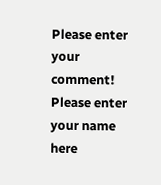Please enter your comment!
Please enter your name here